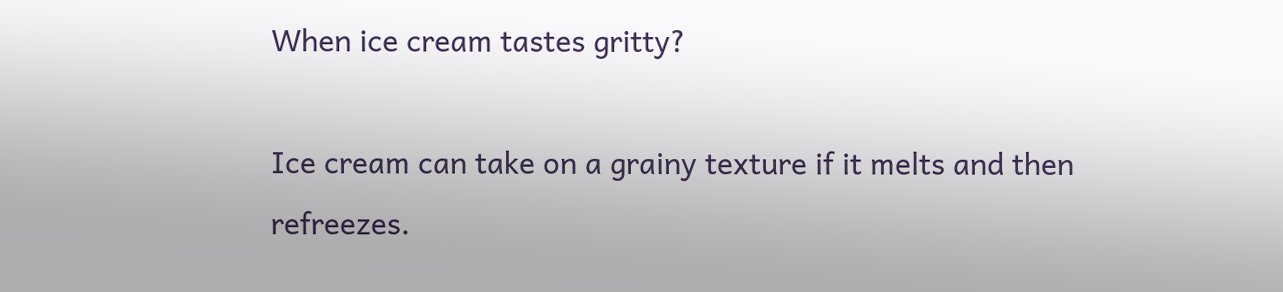When ice cream tastes gritty?

Ice cream can take on a grainy texture if it melts and then refreezes.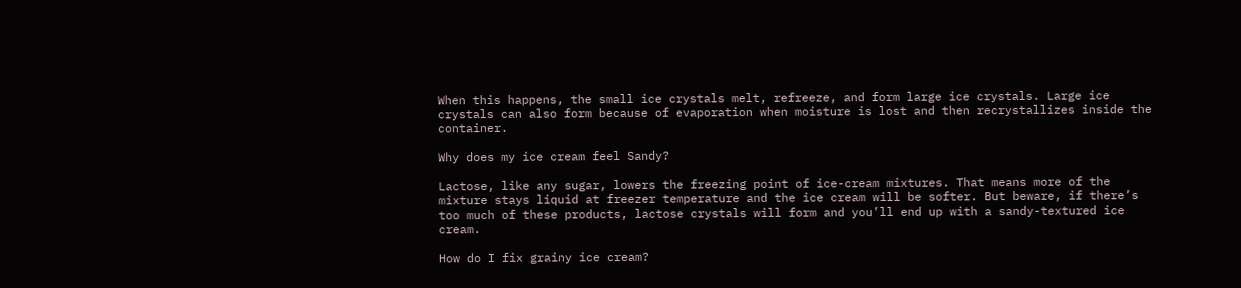When this happens, the small ice crystals melt, refreeze, and form large ice crystals. Large ice crystals can also form because of evaporation when moisture is lost and then recrystallizes inside the container.

Why does my ice cream feel Sandy?

Lactose, like any sugar, lowers the freezing point of ice-cream mixtures. That means more of the mixture stays liquid at freezer temperature and the ice cream will be softer. But beware, if there’s too much of these products, lactose crystals will form and you’ll end up with a sandy-textured ice cream.

How do I fix grainy ice cream?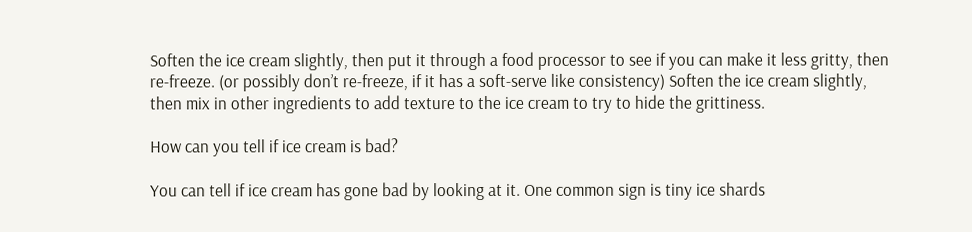Soften the ice cream slightly, then put it through a food processor to see if you can make it less gritty, then re-freeze. (or possibly don’t re-freeze, if it has a soft-serve like consistency) Soften the ice cream slightly, then mix in other ingredients to add texture to the ice cream to try to hide the grittiness.

How can you tell if ice cream is bad?

You can tell if ice cream has gone bad by looking at it. One common sign is tiny ice shards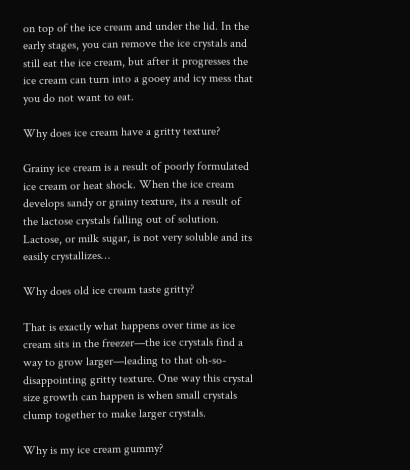on top of the ice cream and under the lid. In the early stages, you can remove the ice crystals and still eat the ice cream, but after it progresses the ice cream can turn into a gooey and icy mess that you do not want to eat.

Why does ice cream have a gritty texture?

Grainy ice cream is a result of poorly formulated ice cream or heat shock. When the ice cream develops sandy or grainy texture, its a result of the lactose crystals falling out of solution. Lactose, or milk sugar, is not very soluble and its easily crystallizes…

Why does old ice cream taste gritty?

That is exactly what happens over time as ice cream sits in the freezer—the ice crystals find a way to grow larger—leading to that oh-so-disappointing gritty texture. One way this crystal size growth can happen is when small crystals clump together to make larger crystals.

Why is my ice cream gummy?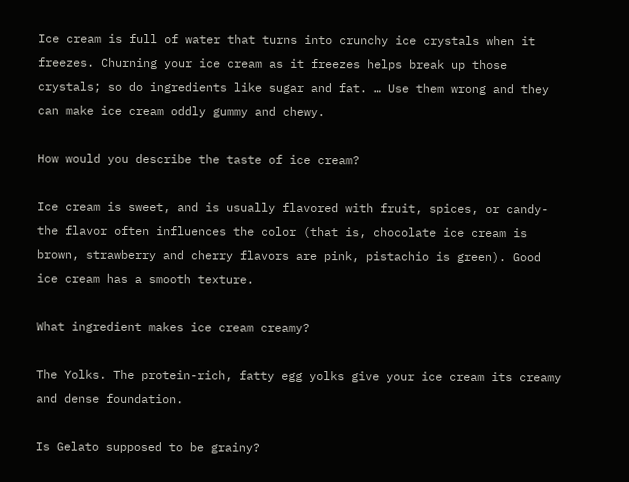Ice cream is full of water that turns into crunchy ice crystals when it freezes. Churning your ice cream as it freezes helps break up those crystals; so do ingredients like sugar and fat. … Use them wrong and they can make ice cream oddly gummy and chewy.

How would you describe the taste of ice cream?

Ice cream is sweet, and is usually flavored with fruit, spices, or candy- the flavor often influences the color (that is, chocolate ice cream is brown, strawberry and cherry flavors are pink, pistachio is green). Good ice cream has a smooth texture.

What ingredient makes ice cream creamy?

The Yolks. The protein-rich, fatty egg yolks give your ice cream its creamy and dense foundation.

Is Gelato supposed to be grainy?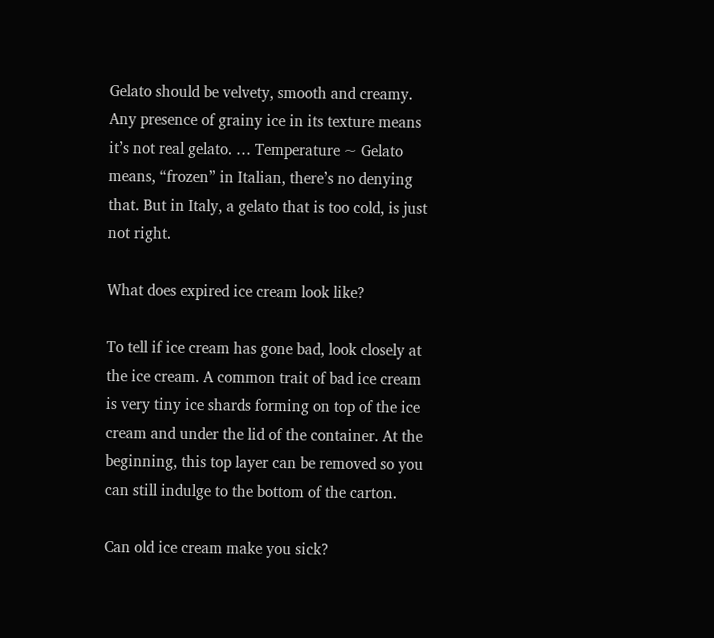Gelato should be velvety, smooth and creamy. Any presence of grainy ice in its texture means it’s not real gelato. … Temperature ~ Gelato means, “frozen” in Italian, there’s no denying that. But in Italy, a gelato that is too cold, is just not right.

What does expired ice cream look like?

To tell if ice cream has gone bad, look closely at the ice cream. A common trait of bad ice cream is very tiny ice shards forming on top of the ice cream and under the lid of the container. At the beginning, this top layer can be removed so you can still indulge to the bottom of the carton.

Can old ice cream make you sick?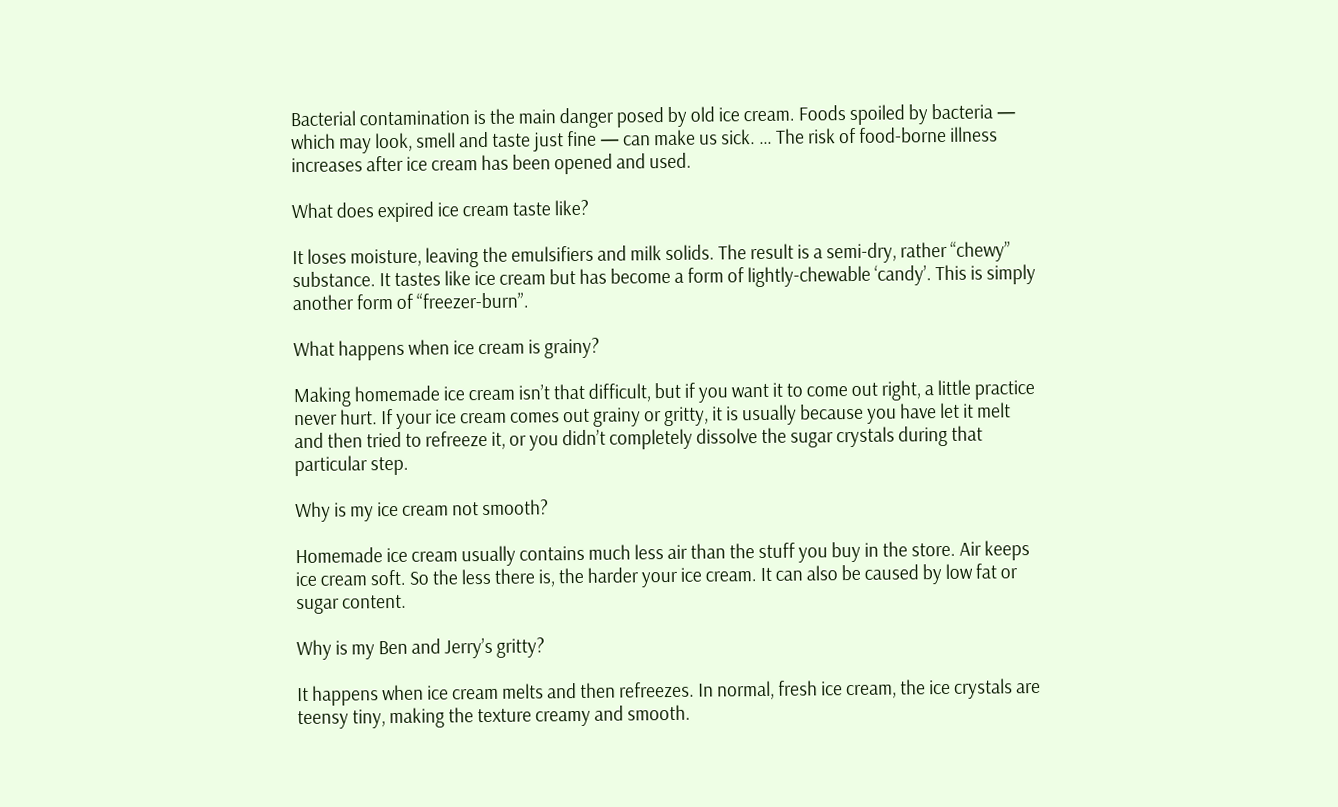Bacterial contamination is the main danger posed by old ice cream. Foods spoiled by bacteria — which may look, smell and taste just fine — can make us sick. … The risk of food-borne illness increases after ice cream has been opened and used.

What does expired ice cream taste like?

It loses moisture, leaving the emulsifiers and milk solids. The result is a semi-dry, rather “chewy” substance. It tastes like ice cream but has become a form of lightly-chewable ‘candy’. This is simply another form of “freezer-burn”.

What happens when ice cream is grainy?

Making homemade ice cream isn’t that difficult, but if you want it to come out right, a little practice never hurt. If your ice cream comes out grainy or gritty, it is usually because you have let it melt and then tried to refreeze it, or you didn’t completely dissolve the sugar crystals during that particular step.

Why is my ice cream not smooth?

Homemade ice cream usually contains much less air than the stuff you buy in the store. Air keeps ice cream soft. So the less there is, the harder your ice cream. It can also be caused by low fat or sugar content.

Why is my Ben and Jerry’s gritty?

It happens when ice cream melts and then refreezes. In normal, fresh ice cream, the ice crystals are teensy tiny, making the texture creamy and smooth.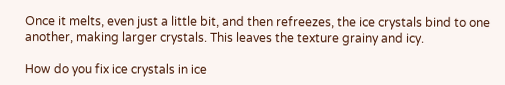Once it melts, even just a little bit, and then refreezes, the ice crystals bind to one another, making larger crystals. This leaves the texture grainy and icy.

How do you fix ice crystals in ice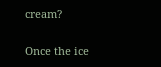cream?

Once the ice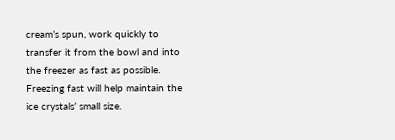cream’s spun, work quickly to transfer it from the bowl and into the freezer as fast as possible. Freezing fast will help maintain the ice crystals’ small size.